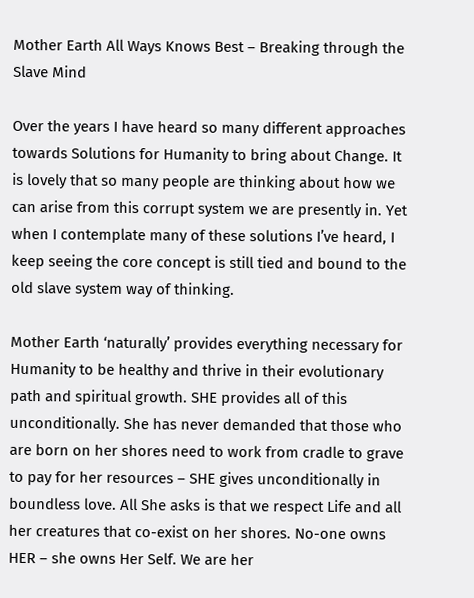Mother Earth All Ways Knows Best – Breaking through the Slave Mind

Over the years I have heard so many different approaches towards Solutions for Humanity to bring about Change. It is lovely that so many people are thinking about how we can arise from this corrupt system we are presently in. Yet when I contemplate many of these solutions I’ve heard, I keep seeing the core concept is still tied and bound to the old slave system way of thinking.

Mother Earth ‘naturally’ provides everything necessary for Humanity to be healthy and thrive in their evolutionary path and spiritual growth. SHE provides all of this unconditionally. She has never demanded that those who are born on her shores need to work from cradle to grave to pay for her resources – SHE gives unconditionally in boundless love. All She asks is that we respect Life and all her creatures that co-exist on her shores. No-one owns HER – she owns Her Self. We are her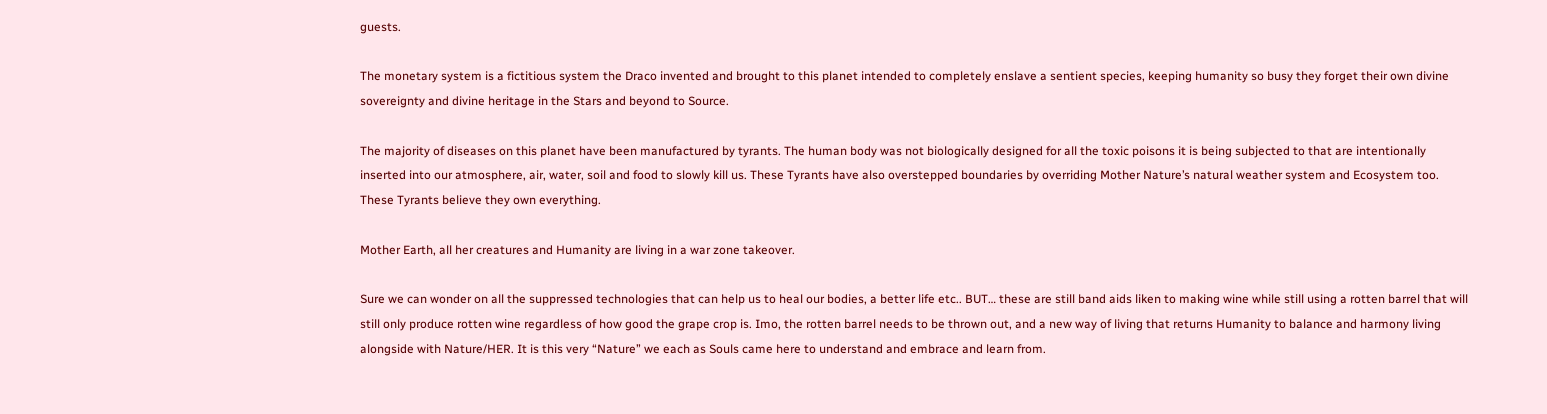guests.

The monetary system is a fictitious system the Draco invented and brought to this planet intended to completely enslave a sentient species, keeping humanity so busy they forget their own divine sovereignty and divine heritage in the Stars and beyond to Source.

The majority of diseases on this planet have been manufactured by tyrants. The human body was not biologically designed for all the toxic poisons it is being subjected to that are intentionally inserted into our atmosphere, air, water, soil and food to slowly kill us. These Tyrants have also overstepped boundaries by overriding Mother Nature’s natural weather system and Ecosystem too. These Tyrants believe they own everything.

Mother Earth, all her creatures and Humanity are living in a war zone takeover.

Sure we can wonder on all the suppressed technologies that can help us to heal our bodies, a better life etc.. BUT… these are still band aids liken to making wine while still using a rotten barrel that will still only produce rotten wine regardless of how good the grape crop is. Imo, the rotten barrel needs to be thrown out, and a new way of living that returns Humanity to balance and harmony living alongside with Nature/HER. It is this very “Nature” we each as Souls came here to understand and embrace and learn from.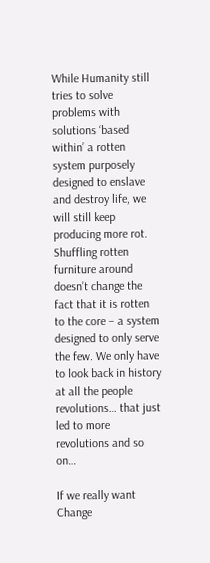While Humanity still tries to solve problems with solutions ‘based within’ a rotten system purposely designed to enslave and destroy life, we will still keep producing more rot. Shuffling rotten furniture around doesn’t change the fact that it is rotten to the core – a system designed to only serve the few. We only have to look back in history at all the people revolutions… that just led to more revolutions and so on…

If we really want Change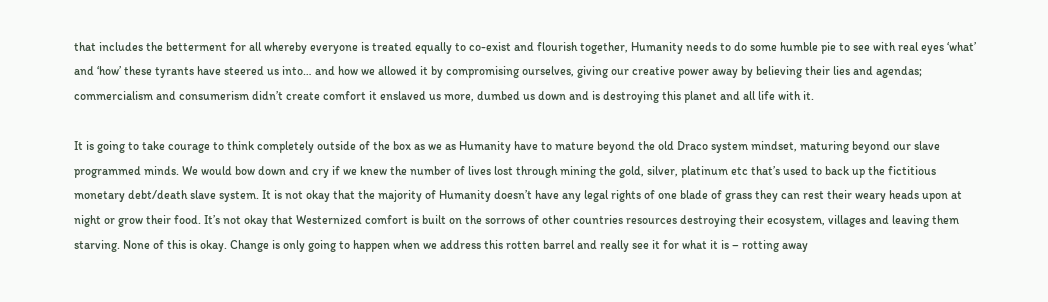that includes the betterment for all whereby everyone is treated equally to co-exist and flourish together, Humanity needs to do some humble pie to see with real eyes ‘what’ and ‘how’ these tyrants have steered us into… and how we allowed it by compromising ourselves, giving our creative power away by believing their lies and agendas; commercialism and consumerism didn’t create comfort it enslaved us more, dumbed us down and is destroying this planet and all life with it.

It is going to take courage to think completely outside of the box as we as Humanity have to mature beyond the old Draco system mindset, maturing beyond our slave programmed minds. We would bow down and cry if we knew the number of lives lost through mining the gold, silver, platinum etc that’s used to back up the fictitious monetary debt/death slave system. It is not okay that the majority of Humanity doesn’t have any legal rights of one blade of grass they can rest their weary heads upon at night or grow their food. It’s not okay that Westernized comfort is built on the sorrows of other countries resources destroying their ecosystem, villages and leaving them starving. None of this is okay. Change is only going to happen when we address this rotten barrel and really see it for what it is – rotting away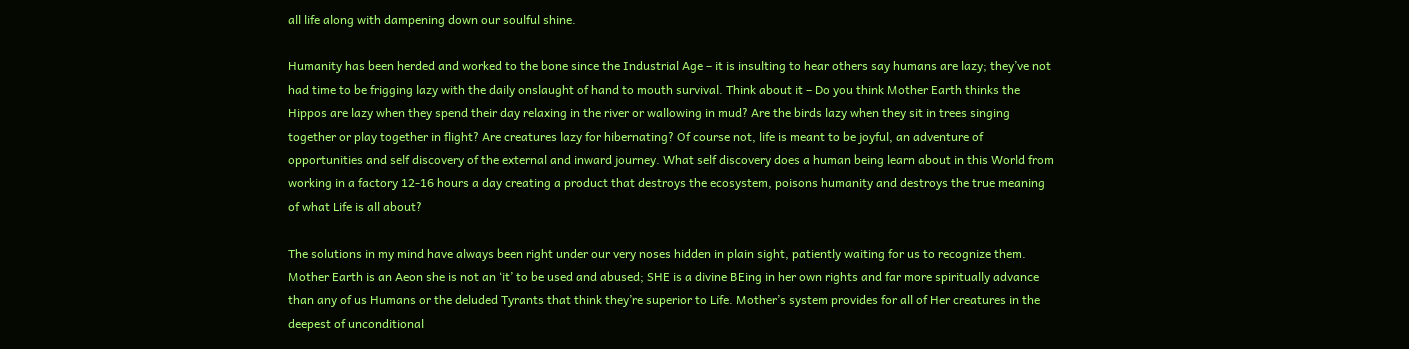all life along with dampening down our soulful shine.

Humanity has been herded and worked to the bone since the Industrial Age – it is insulting to hear others say humans are lazy; they’ve not had time to be frigging lazy with the daily onslaught of hand to mouth survival. Think about it – Do you think Mother Earth thinks the Hippos are lazy when they spend their day relaxing in the river or wallowing in mud? Are the birds lazy when they sit in trees singing together or play together in flight? Are creatures lazy for hibernating? Of course not, life is meant to be joyful, an adventure of opportunities and self discovery of the external and inward journey. What self discovery does a human being learn about in this World from working in a factory 12-16 hours a day creating a product that destroys the ecosystem, poisons humanity and destroys the true meaning of what Life is all about?

The solutions in my mind have always been right under our very noses hidden in plain sight, patiently waiting for us to recognize them. Mother Earth is an Aeon she is not an ‘it’ to be used and abused; SHE is a divine BEing in her own rights and far more spiritually advance than any of us Humans or the deluded Tyrants that think they’re superior to Life. Mother’s system provides for all of Her creatures in the deepest of unconditional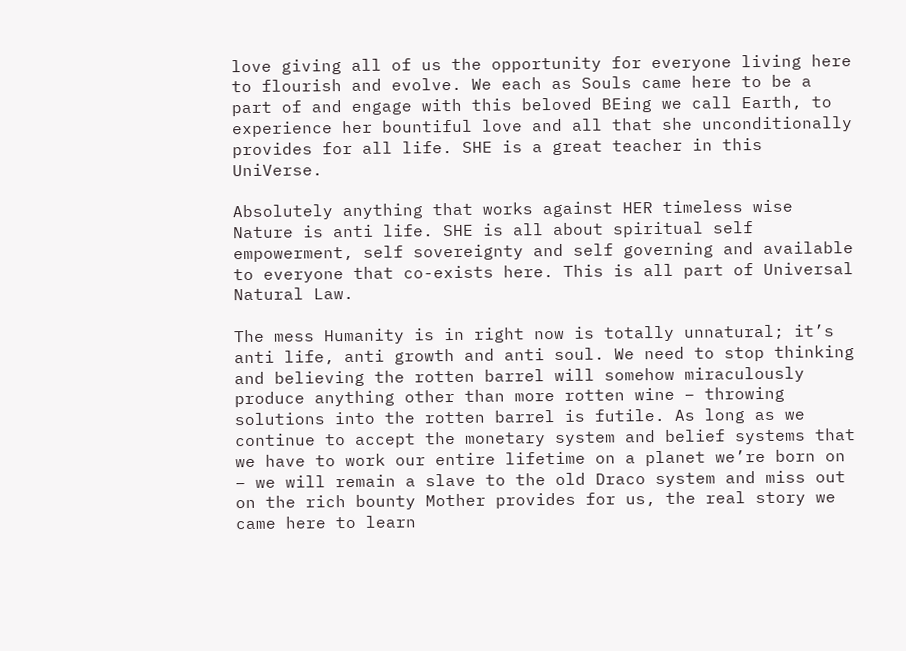love giving all of us the opportunity for everyone living here to flourish and evolve. We each as Souls came here to be a part of and engage with this beloved BEing we call Earth, to experience her bountiful love and all that she unconditionally provides for all life. SHE is a great teacher in this UniVerse.

Absolutely anything that works against HER timeless wise Nature is anti life. SHE is all about spiritual self empowerment, self sovereignty and self governing and available to everyone that co-exists here. This is all part of Universal Natural Law.

The mess Humanity is in right now is totally unnatural; it’s anti life, anti growth and anti soul. We need to stop thinking and believing the rotten barrel will somehow miraculously produce anything other than more rotten wine – throwing solutions into the rotten barrel is futile. As long as we continue to accept the monetary system and belief systems that we have to work our entire lifetime on a planet we’re born on – we will remain a slave to the old Draco system and miss out on the rich bounty Mother provides for us, the real story we came here to learn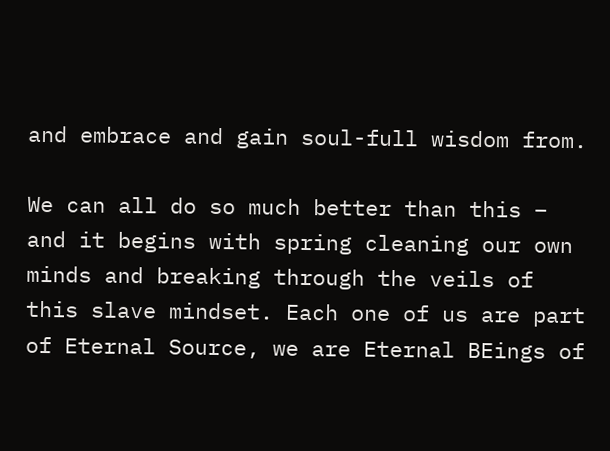and embrace and gain soul-full wisdom from.

We can all do so much better than this – and it begins with spring cleaning our own minds and breaking through the veils of this slave mindset. Each one of us are part of Eternal Source, we are Eternal BEings of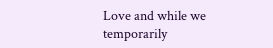Love and while we temporarily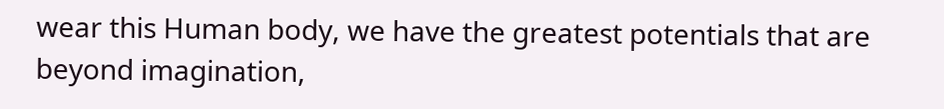wear this Human body, we have the greatest potentials that are beyond imagination,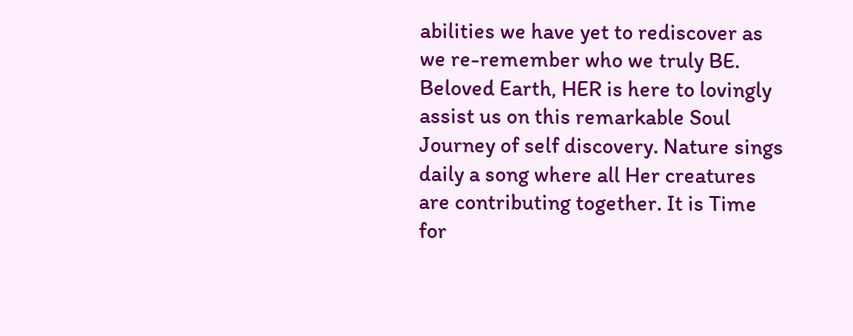abilities we have yet to rediscover as we re-remember who we truly BE. Beloved Earth, HER is here to lovingly assist us on this remarkable Soul Journey of self discovery. Nature sings daily a song where all Her creatures are contributing together. It is Time for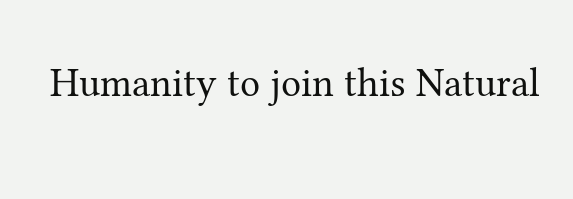Humanity to join this Natural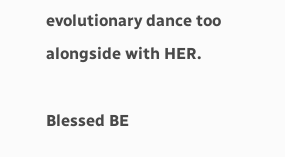evolutionary dance too alongside with HER.

Blessed BE